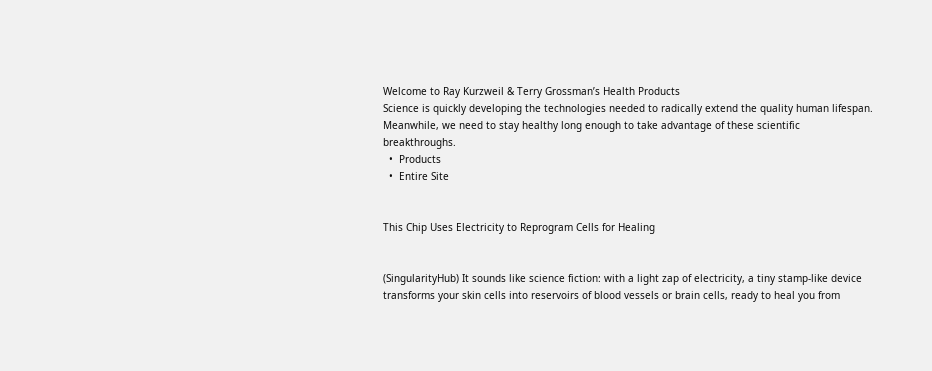Welcome to Ray Kurzweil & Terry Grossman’s Health Products
Science is quickly developing the technologies needed to radically extend the quality human lifespan. Meanwhile, we need to stay healthy long enough to take advantage of these scientific breakthroughs.
  •  Products
  •  Entire Site


This Chip Uses Electricity to Reprogram Cells for Healing


(SingularityHub) It sounds like science fiction: with a light zap of electricity, a tiny stamp-like device transforms your skin cells into reservoirs of blood vessels or brain cells, ready to heal you from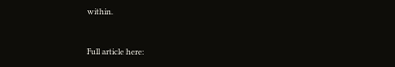within.


Full article here: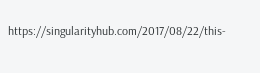https://singularityhub.com/2017/08/22/this-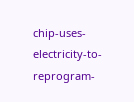chip-uses-electricity-to-reprogram-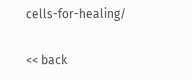cells-for-healing/

<< back